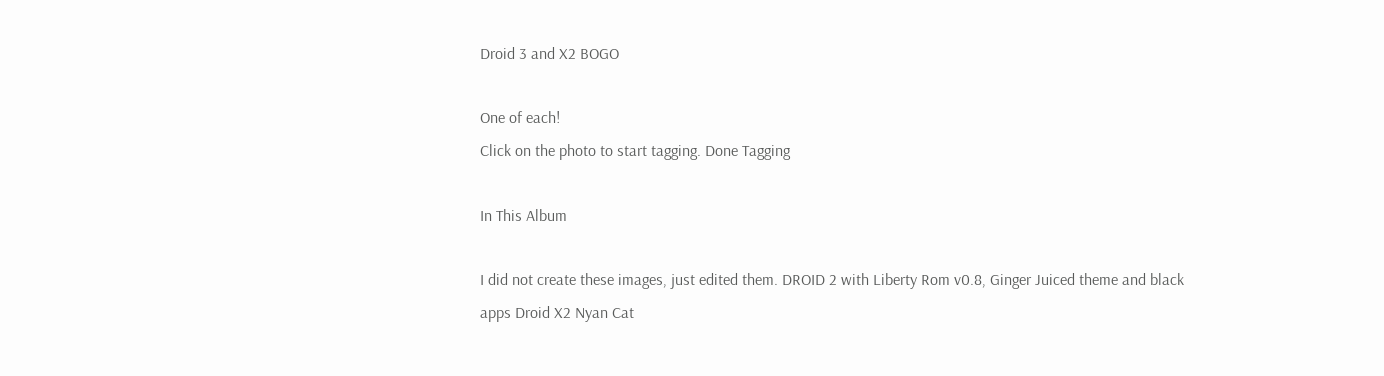Droid 3 and X2 BOGO

One of each!
Click on the photo to start tagging. Done Tagging

In This Album

I did not create these images, just edited them. DROID 2 with Liberty Rom v0.8, Ginger Juiced theme and black apps Droid X2 Nyan Cat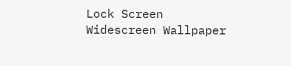Lock Screen Widescreen Wallpaper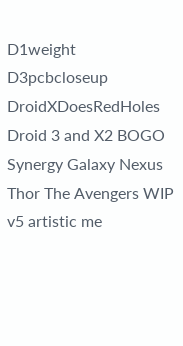D1weight D3pcbcloseup DroidXDoesRedHoles Droid 3 and X2 BOGO Synergy Galaxy Nexus Thor The Avengers WIP v5 artistic me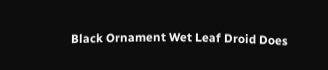Black Ornament Wet Leaf Droid Does